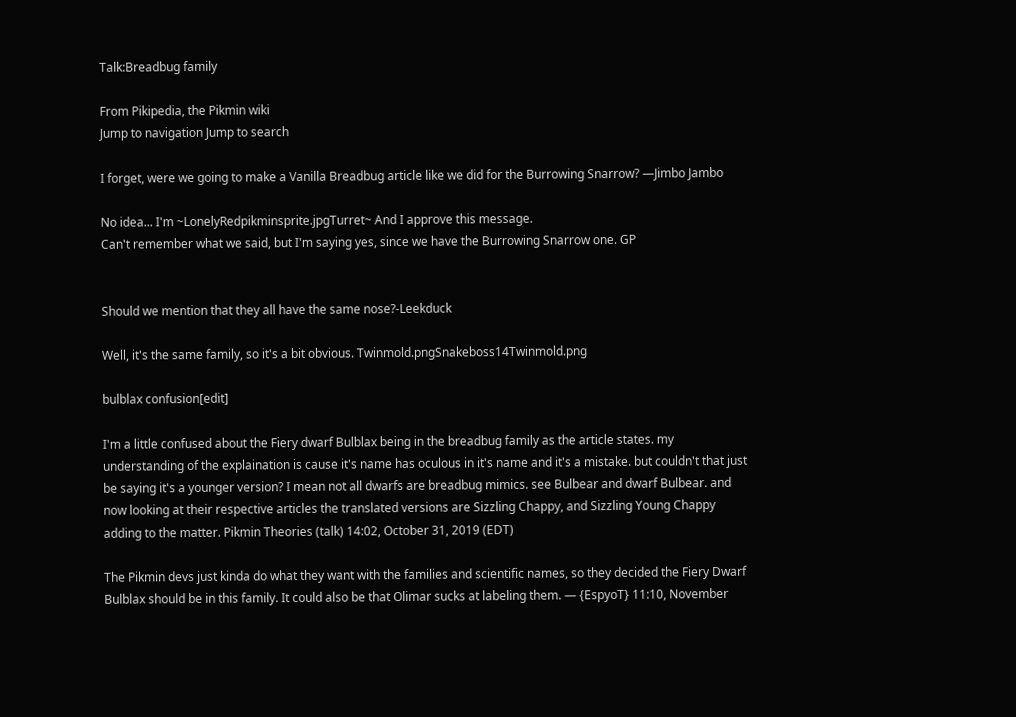Talk:Breadbug family

From Pikipedia, the Pikmin wiki
Jump to navigation Jump to search

I forget, were we going to make a Vanilla Breadbug article like we did for the Burrowing Snarrow? —Jimbo Jambo

No idea... I'm ~LonelyRedpikminsprite.jpgTurret~ And I approve this message.
Can't remember what we said, but I'm saying yes, since we have the Burrowing Snarrow one. GP


Should we mention that they all have the same nose?-Leekduck

Well, it's the same family, so it's a bit obvious. Twinmold.pngSnakeboss14Twinmold.png

bulblax confusion[edit]

I'm a little confused about the Fiery dwarf Bulblax being in the breadbug family as the article states. my understanding of the explaination is cause it's name has oculous in it's name and it's a mistake. but couldn't that just be saying it's a younger version? I mean not all dwarfs are breadbug mimics. see Bulbear and dwarf Bulbear. and now looking at their respective articles the translated versions are Sizzling Chappy, and Sizzling Young Chappy adding to the matter. Pikmin Theories (talk) 14:02, October 31, 2019 (EDT)

The Pikmin devs just kinda do what they want with the families and scientific names, so they decided the Fiery Dwarf Bulblax should be in this family. It could also be that Olimar sucks at labeling them. — {EspyoT} 11:10, November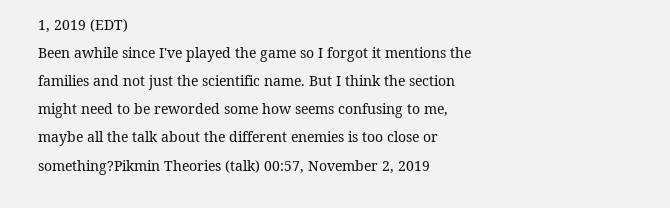1, 2019 (EDT)
Been awhile since I've played the game so I forgot it mentions the families and not just the scientific name. But I think the section might need to be reworded some how seems confusing to me, maybe all the talk about the different enemies is too close or something?Pikmin Theories (talk) 00:57, November 2, 2019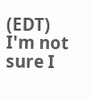(EDT)
I'm not sure I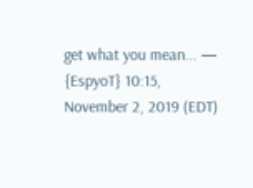get what you mean... — {EspyoT} 10:15, November 2, 2019 (EDT)